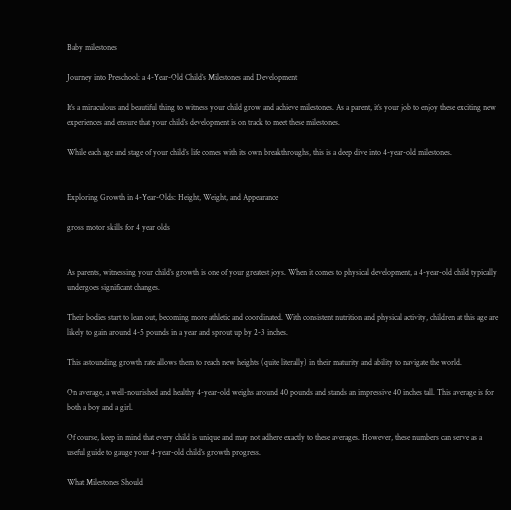Baby milestones

Journey into Preschool: a 4-Year-Old Child’s Milestones and Development

It’s a miraculous and beautiful thing to witness your child grow and achieve milestones. As a parent, it’s your job to enjoy these exciting new experiences and ensure that your child’s development is on track to meet these milestones.

While each age and stage of your child’s life comes with its own breakthroughs, this is a deep dive into 4-year-old milestones.


Exploring Growth in 4-Year-Olds: Height, Weight, and Appearance

gross motor skills for 4 year olds


As parents, witnessing your child’s growth is one of your greatest joys. When it comes to physical development, a 4-year-old child typically undergoes significant changes.

Their bodies start to lean out, becoming more athletic and coordinated. With consistent nutrition and physical activity, children at this age are likely to gain around 4-5 pounds in a year and sprout up by 2-3 inches.

This astounding growth rate allows them to reach new heights (quite literally) in their maturity and ability to navigate the world.

On average, a well-nourished and healthy 4-year-old weighs around 40 pounds and stands an impressive 40 inches tall. This average is for both a boy and a girl.

Of course, keep in mind that every child is unique and may not adhere exactly to these averages. However, these numbers can serve as a useful guide to gauge your 4-year-old child’s growth progress.

What Milestones Should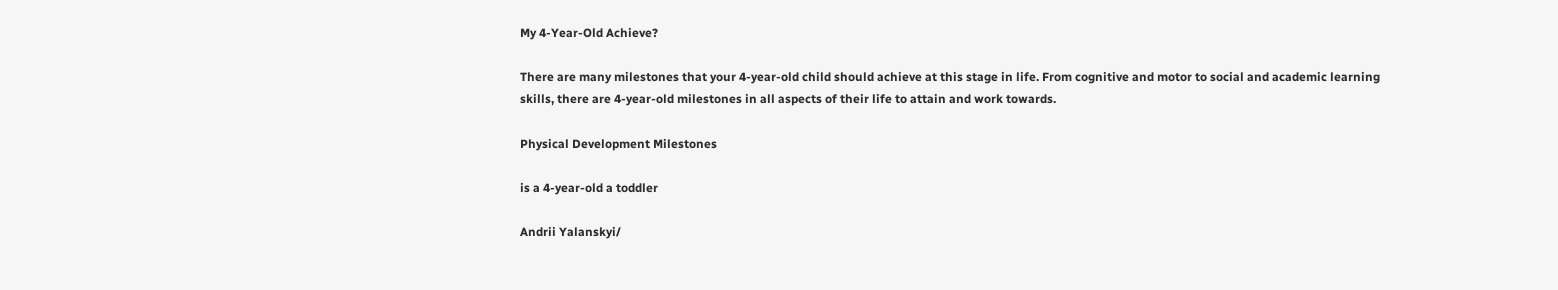My 4-Year-Old Achieve?

There are many milestones that your 4-year-old child should achieve at this stage in life. From cognitive and motor to social and academic learning skills, there are 4-year-old milestones in all aspects of their life to attain and work towards.

Physical Development Milestones

is a 4-year-old a toddler

Andrii Yalanskyi/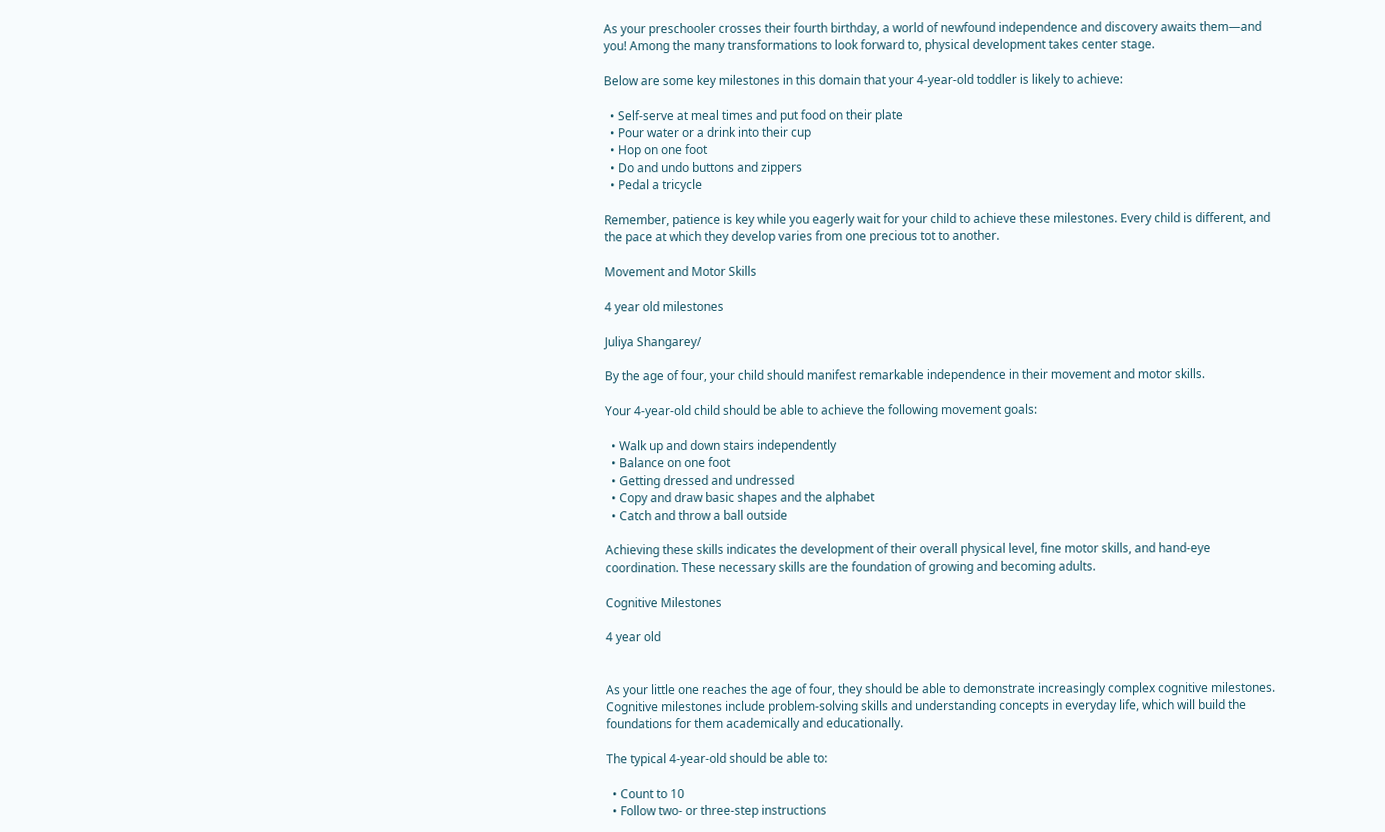As your preschooler crosses their fourth birthday, a world of newfound independence and discovery awaits them—and you! Among the many transformations to look forward to, physical development takes center stage.

Below are some key milestones in this domain that your 4-year-old toddler is likely to achieve:

  • Self-serve at meal times and put food on their plate
  • Pour water or a drink into their cup
  • Hop on one foot
  • Do and undo buttons and zippers
  • Pedal a tricycle

Remember, patience is key while you eagerly wait for your child to achieve these milestones. Every child is different, and the pace at which they develop varies from one precious tot to another.

Movement and Motor Skills

4 year old milestones

Juliya Shangarey/

By the age of four, your child should manifest remarkable independence in their movement and motor skills.

Your 4-year-old child should be able to achieve the following movement goals:

  • Walk up and down stairs independently
  • Balance on one foot
  • Getting dressed and undressed
  • Copy and draw basic shapes and the alphabet
  • Catch and throw a ball outside

Achieving these skills indicates the development of their overall physical level, fine motor skills, and hand-eye coordination. These necessary skills are the foundation of growing and becoming adults.

Cognitive Milestones

4 year old


As your little one reaches the age of four, they should be able to demonstrate increasingly complex cognitive milestones. Cognitive milestones include problem-solving skills and understanding concepts in everyday life, which will build the foundations for them academically and educationally.

The typical 4-year-old should be able to:

  • Count to 10
  • Follow two- or three-step instructions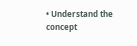• Understand the concept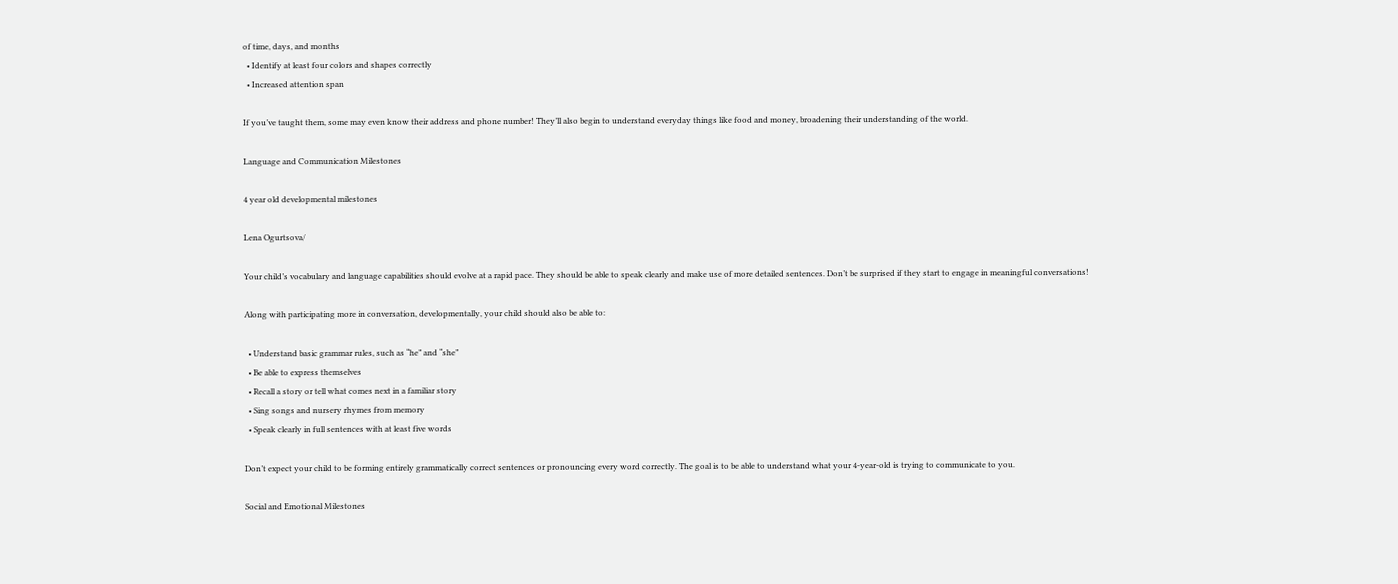of time, days, and months
  • Identify at least four colors and shapes correctly
  • Increased attention span

If you’ve taught them, some may even know their address and phone number! They’ll also begin to understand everyday things like food and money, broadening their understanding of the world.

Language and Communication Milestones

4 year old developmental milestones

Lena Ogurtsova/

Your child’s vocabulary and language capabilities should evolve at a rapid pace. They should be able to speak clearly and make use of more detailed sentences. Don’t be surprised if they start to engage in meaningful conversations!

Along with participating more in conversation, developmentally, your child should also be able to:

  • Understand basic grammar rules, such as “he” and “she”
  • Be able to express themselves
  • Recall a story or tell what comes next in a familiar story
  • Sing songs and nursery rhymes from memory
  • Speak clearly in full sentences with at least five words

Don’t expect your child to be forming entirely grammatically correct sentences or pronouncing every word correctly. The goal is to be able to understand what your 4-year-old is trying to communicate to you.

Social and Emotional Milestones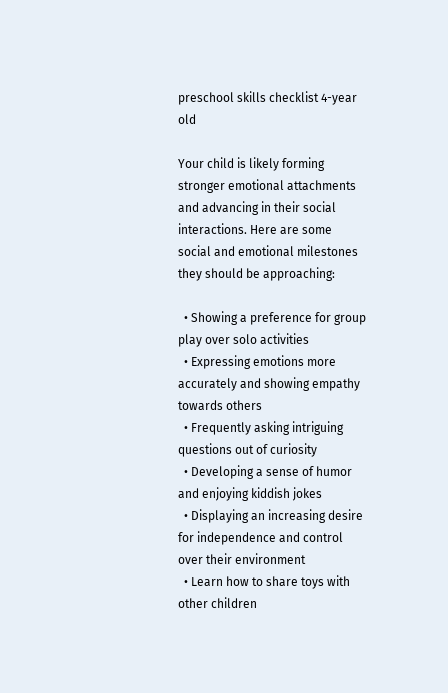preschool skills checklist 4-year old

Your child is likely forming stronger emotional attachments and advancing in their social interactions. Here are some social and emotional milestones they should be approaching:

  • Showing a preference for group play over solo activities
  • Expressing emotions more accurately and showing empathy towards others
  • Frequently asking intriguing questions out of curiosity
  • Developing a sense of humor and enjoying kiddish jokes
  • Displaying an increasing desire for independence and control over their environment
  • Learn how to share toys with other children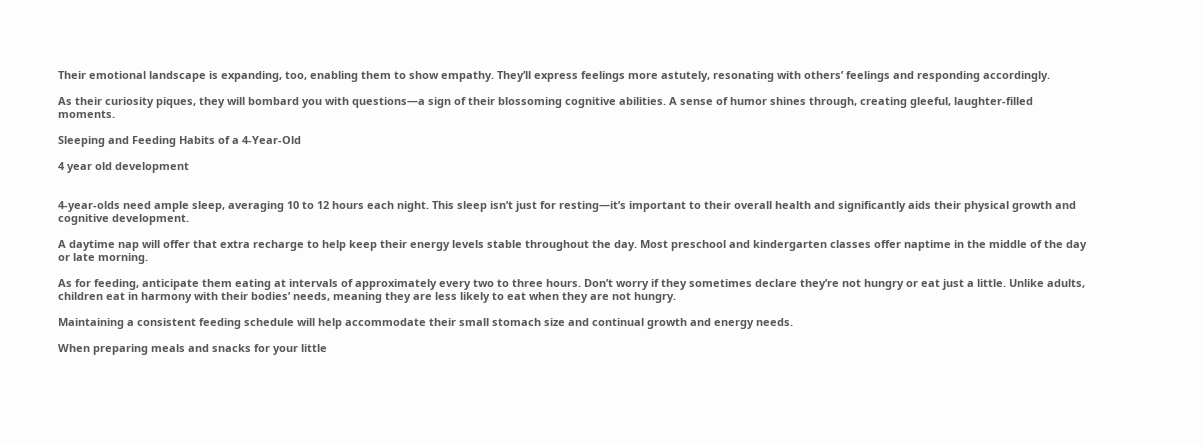Their emotional landscape is expanding, too, enabling them to show empathy. They’ll express feelings more astutely, resonating with others’ feelings and responding accordingly.

As their curiosity piques, they will bombard you with questions—a sign of their blossoming cognitive abilities. A sense of humor shines through, creating gleeful, laughter-filled moments.

Sleeping and Feeding Habits of a 4-Year-Old

4 year old development


4-year-olds need ample sleep, averaging 10 to 12 hours each night. This sleep isn’t just for resting—it’s important to their overall health and significantly aids their physical growth and cognitive development.

A daytime nap will offer that extra recharge to help keep their energy levels stable throughout the day. Most preschool and kindergarten classes offer naptime in the middle of the day or late morning.

As for feeding, anticipate them eating at intervals of approximately every two to three hours. Don’t worry if they sometimes declare they’re not hungry or eat just a little. Unlike adults, children eat in harmony with their bodies’ needs, meaning they are less likely to eat when they are not hungry.

Maintaining a consistent feeding schedule will help accommodate their small stomach size and continual growth and energy needs.

When preparing meals and snacks for your little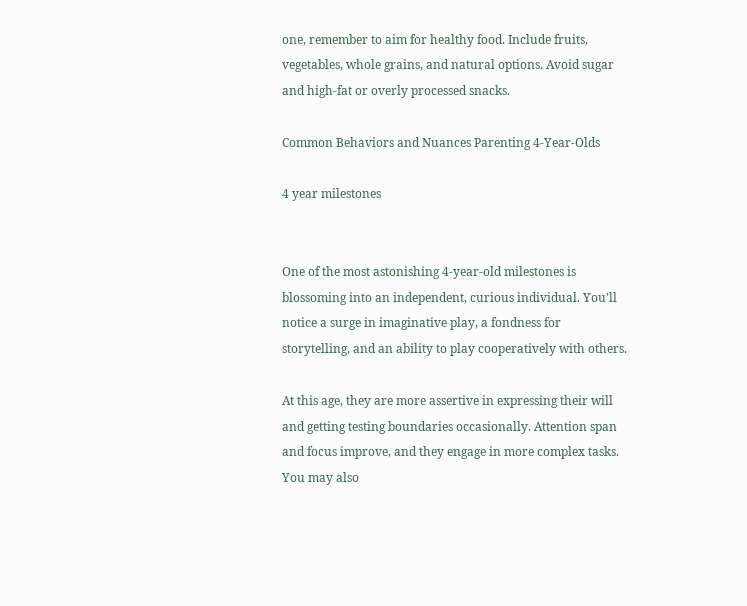one, remember to aim for healthy food. Include fruits, vegetables, whole grains, and natural options. Avoid sugar and high-fat or overly processed snacks.

Common Behaviors and Nuances Parenting 4-Year-Olds

4 year milestones


One of the most astonishing 4-year-old milestones is blossoming into an independent, curious individual. You’ll notice a surge in imaginative play, a fondness for storytelling, and an ability to play cooperatively with others.

At this age, they are more assertive in expressing their will and getting testing boundaries occasionally. Attention span and focus improve, and they engage in more complex tasks. You may also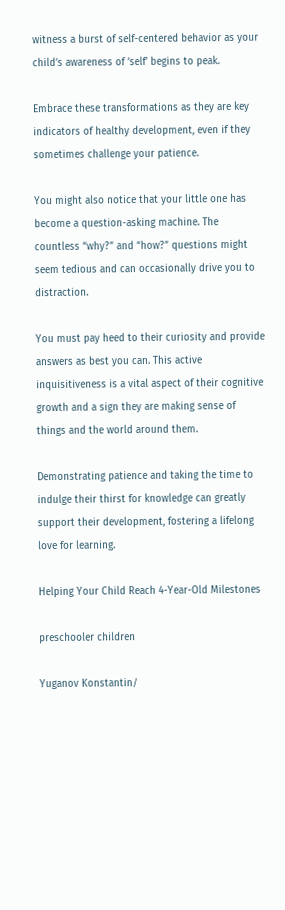witness a burst of self-centered behavior as your child’s awareness of ‘self’ begins to peak.

Embrace these transformations as they are key indicators of healthy development, even if they sometimes challenge your patience.

You might also notice that your little one has become a question-asking machine. The countless “why?” and “how?” questions might seem tedious and can occasionally drive you to distraction.

You must pay heed to their curiosity and provide answers as best you can. This active inquisitiveness is a vital aspect of their cognitive growth and a sign they are making sense of things and the world around them.

Demonstrating patience and taking the time to indulge their thirst for knowledge can greatly support their development, fostering a lifelong love for learning.

Helping Your Child Reach 4-Year-Old Milestones

preschooler children

Yuganov Konstantin/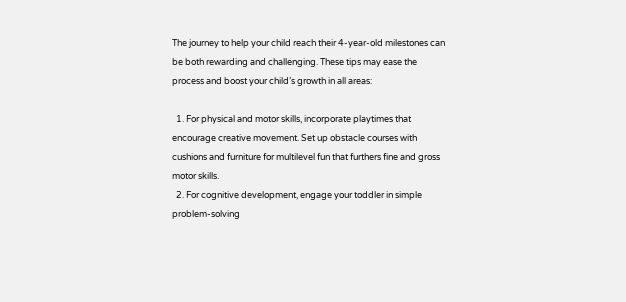The journey to help your child reach their 4-year-old milestones can be both rewarding and challenging. These tips may ease the process and boost your child’s growth in all areas:

  1. For physical and motor skills, incorporate playtimes that encourage creative movement. Set up obstacle courses with cushions and furniture for multilevel fun that furthers fine and gross motor skills.
  2. For cognitive development, engage your toddler in simple problem-solving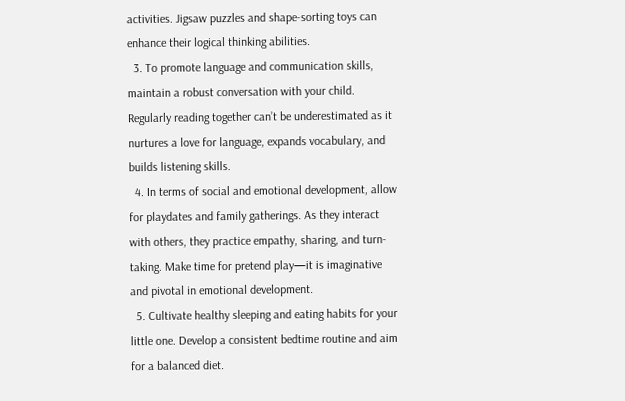activities. Jigsaw puzzles and shape-sorting toys can enhance their logical thinking abilities.
  3. To promote language and communication skills, maintain a robust conversation with your child. Regularly reading together can’t be underestimated as it nurtures a love for language, expands vocabulary, and builds listening skills.
  4. In terms of social and emotional development, allow for playdates and family gatherings. As they interact with others, they practice empathy, sharing, and turn-taking. Make time for pretend play—it is imaginative and pivotal in emotional development.
  5. Cultivate healthy sleeping and eating habits for your little one. Develop a consistent bedtime routine and aim for a balanced diet.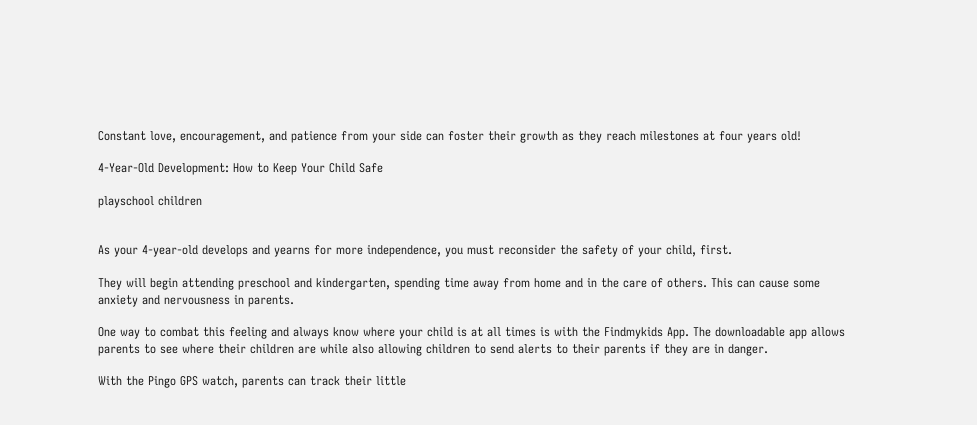Constant love, encouragement, and patience from your side can foster their growth as they reach milestones at four years old!

4-Year-Old Development: How to Keep Your Child Safe

playschool children


As your 4-year-old develops and yearns for more independence, you must reconsider the safety of your child, first.

They will begin attending preschool and kindergarten, spending time away from home and in the care of others. This can cause some anxiety and nervousness in parents.

One way to combat this feeling and always know where your child is at all times is with the Findmykids App. The downloadable app allows parents to see where their children are while also allowing children to send alerts to their parents if they are in danger.

With the Pingo GPS watch, parents can track their little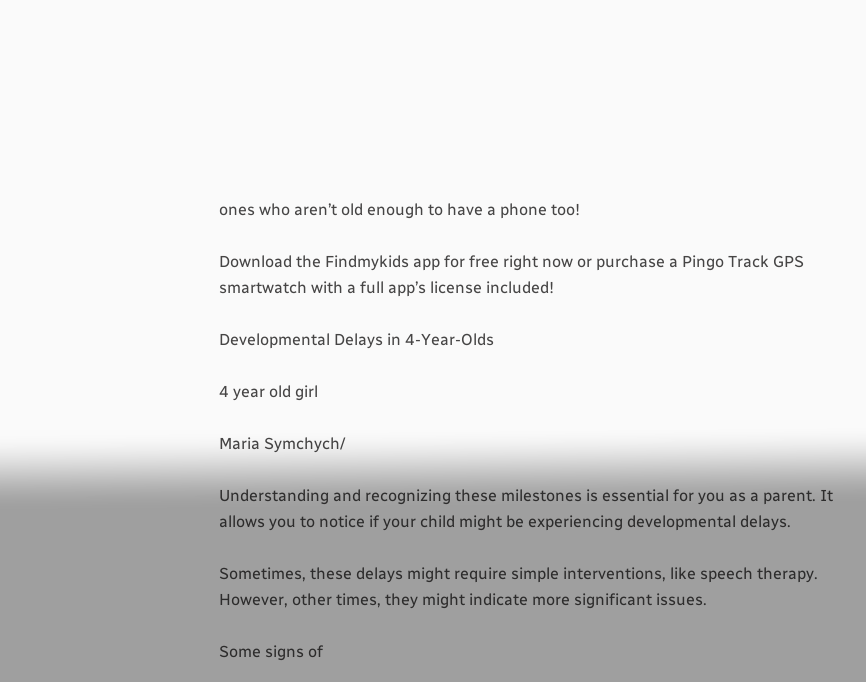ones who aren’t old enough to have a phone too!

Download the Findmykids app for free right now or purchase a Pingo Track GPS smartwatch with a full app’s license included!

Developmental Delays in 4-Year-Olds

4 year old girl

Maria Symchych/

Understanding and recognizing these milestones is essential for you as a parent. It allows you to notice if your child might be experiencing developmental delays.

Sometimes, these delays might require simple interventions, like speech therapy. However, other times, they might indicate more significant issues.

Some signs of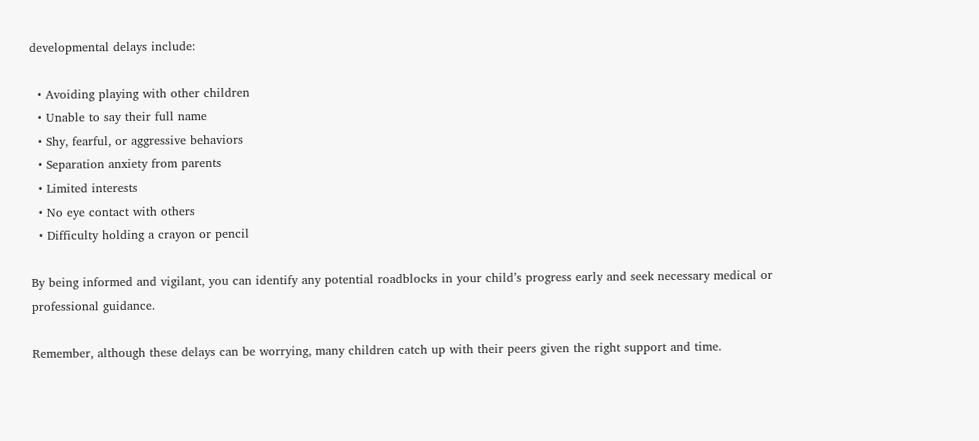developmental delays include:

  • Avoiding playing with other children
  • Unable to say their full name
  • Shy, fearful, or aggressive behaviors
  • Separation anxiety from parents
  • Limited interests
  • No eye contact with others
  • Difficulty holding a crayon or pencil

By being informed and vigilant, you can identify any potential roadblocks in your child’s progress early and seek necessary medical or professional guidance.

Remember, although these delays can be worrying, many children catch up with their peers given the right support and time.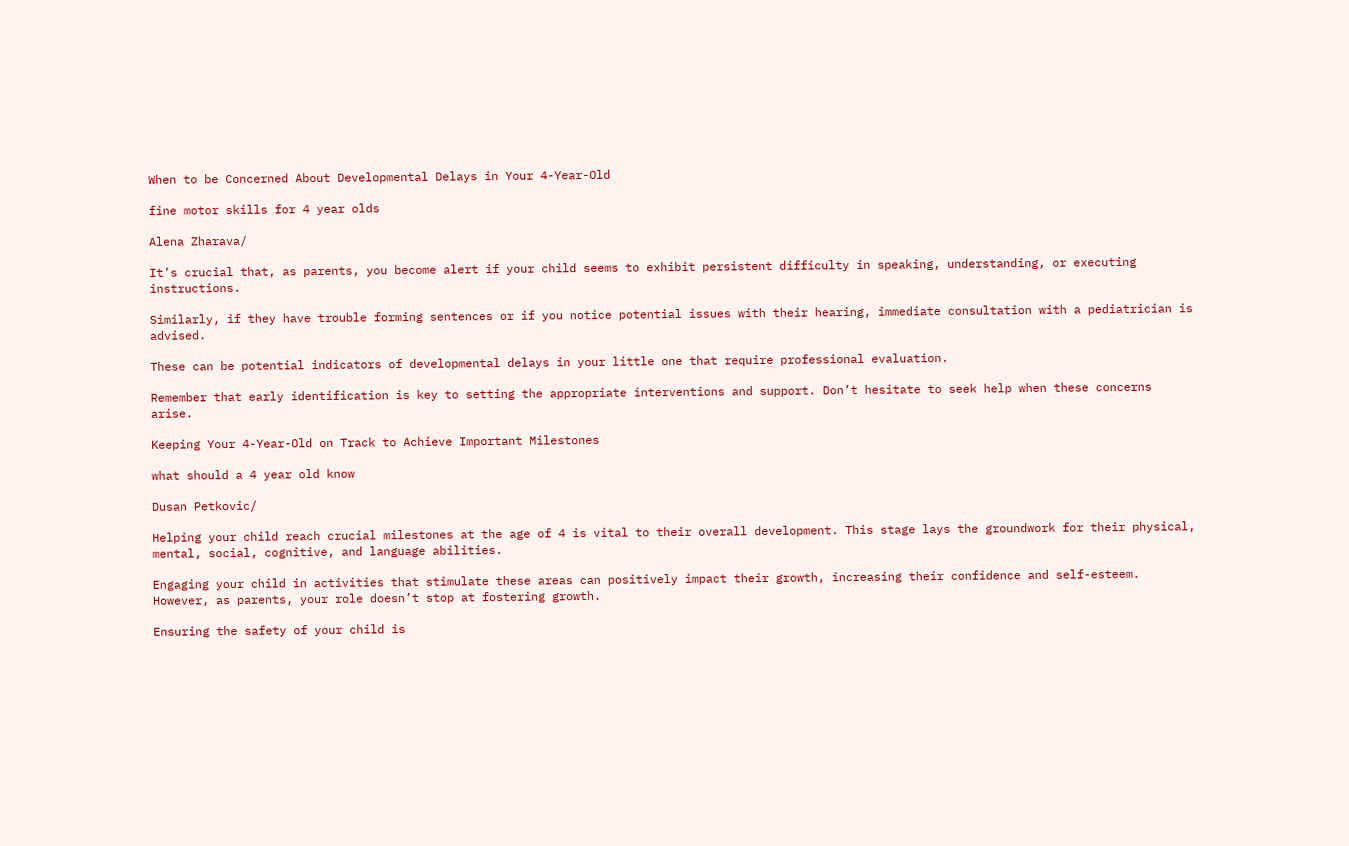When to be Concerned About Developmental Delays in Your 4-Year-Old

fine motor skills for 4 year olds

Alena Zharava/

It’s crucial that, as parents, you become alert if your child seems to exhibit persistent difficulty in speaking, understanding, or executing instructions.

Similarly, if they have trouble forming sentences or if you notice potential issues with their hearing, immediate consultation with a pediatrician is advised.

These can be potential indicators of developmental delays in your little one that require professional evaluation.

Remember that early identification is key to setting the appropriate interventions and support. Don’t hesitate to seek help when these concerns arise.

Keeping Your 4-Year-Old on Track to Achieve Important Milestones

what should a 4 year old know

Dusan Petkovic/

Helping your child reach crucial milestones at the age of 4 is vital to their overall development. This stage lays the groundwork for their physical, mental, social, cognitive, and language abilities.

Engaging your child in activities that stimulate these areas can positively impact their growth, increasing their confidence and self-esteem. However, as parents, your role doesn’t stop at fostering growth.

Ensuring the safety of your child is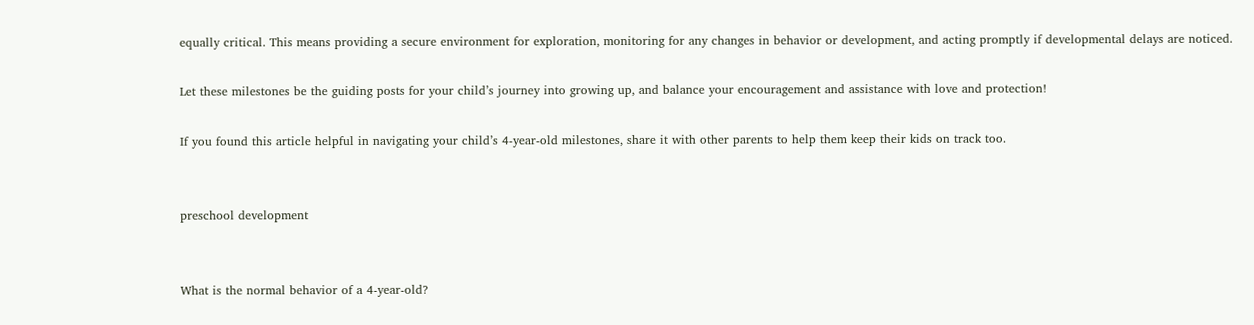equally critical. This means providing a secure environment for exploration, monitoring for any changes in behavior or development, and acting promptly if developmental delays are noticed.

Let these milestones be the guiding posts for your child’s journey into growing up, and balance your encouragement and assistance with love and protection!

If you found this article helpful in navigating your child’s 4-year-old milestones, share it with other parents to help them keep their kids on track too.


preschool development


What is the normal behavior of a 4-year-old?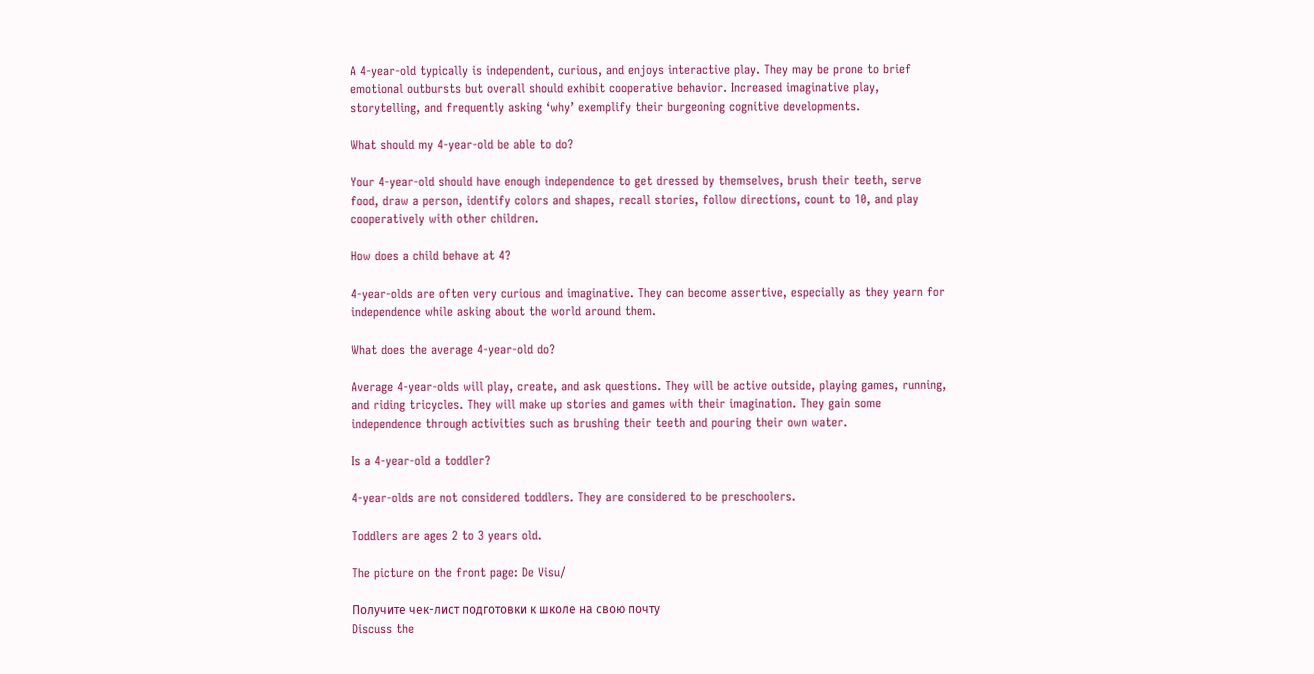A 4-year-old typically is independent, curious, and enjoys interactive play. They may be prone to brief emotional outbursts but overall should exhibit cooperative behavior. Increased imaginative play, storytelling, and frequently asking ‘why’ exemplify their burgeoning cognitive developments.

What should my 4-year-old be able to do?

Your 4-year-old should have enough independence to get dressed by themselves, brush their teeth, serve food, draw a person, identify colors and shapes, recall stories, follow directions, count to 10, and play cooperatively with other children.

How does a child behave at 4?

4-year-olds are often very curious and imaginative. They can become assertive, especially as they yearn for independence while asking about the world around them.

What does the average 4-year-old do?

Average 4-year-olds will play, create, and ask questions. They will be active outside, playing games, running, and riding tricycles. They will make up stories and games with their imagination. They gain some independence through activities such as brushing their teeth and pouring their own water.

Is a 4-year-old a toddler?

4-year-olds are not considered toddlers. They are considered to be preschoolers.

Toddlers are ages 2 to 3 years old.

The picture on the front page: De Visu/

Получите чек-лист подготовки к школе на свою почту
Discuss the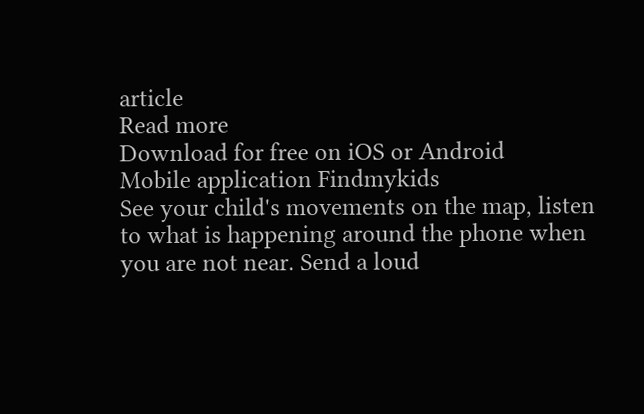article
Read more
Download for free on iOS or Android
Mobile application Findmykids
See your child's movements on the map, listen to what is happening around the phone when you are not near. Send a loud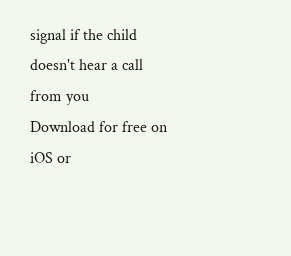signal if the child doesn't hear a call from you
Download for free on iOS or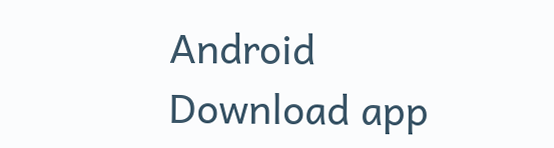Android
Download app